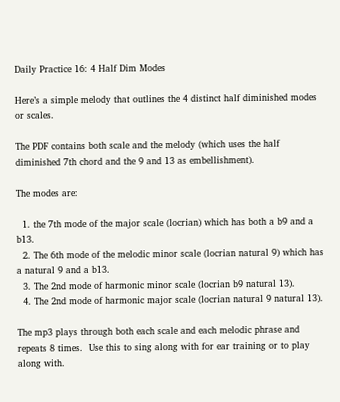Daily Practice 16: 4 Half Dim Modes

Here’s a simple melody that outlines the 4 distinct half diminished modes or scales.

The PDF contains both scale and the melody (which uses the half diminished 7th chord and the 9 and 13 as embellishment).

The modes are:

  1. the 7th mode of the major scale (locrian) which has both a b9 and a b13.
  2. The 6th mode of the melodic minor scale (locrian natural 9) which has a natural 9 and a b13.
  3. The 2nd mode of harmonic minor scale (locrian b9 natural 13).
  4. The 2nd mode of harmonic major scale (locrian natural 9 natural 13).

The mp3 plays through both each scale and each melodic phrase and repeats 8 times.  Use this to sing along with for ear training or to play along with.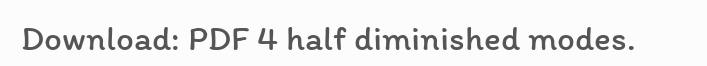Download: PDF 4 half diminished modes.